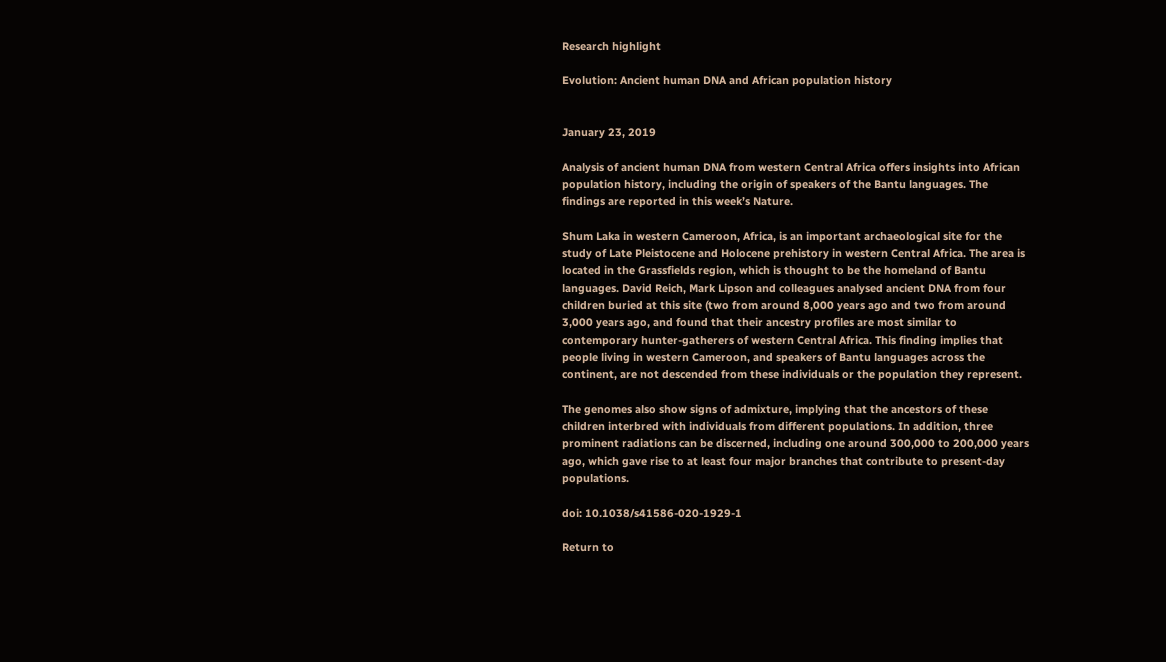Research highlight

Evolution: Ancient human DNA and African population history


January 23, 2019

Analysis of ancient human DNA from western Central Africa offers insights into African population history, including the origin of speakers of the Bantu languages. The findings are reported in this week’s Nature.

Shum Laka in western Cameroon, Africa, is an important archaeological site for the study of Late Pleistocene and Holocene prehistory in western Central Africa. The area is located in the Grassfields region, which is thought to be the homeland of Bantu languages. David Reich, Mark Lipson and colleagues analysed ancient DNA from four children buried at this site (two from around 8,000 years ago and two from around 3,000 years ago, and found that their ancestry profiles are most similar to contemporary hunter-gatherers of western Central Africa. This finding implies that people living in western Cameroon, and speakers of Bantu languages across the continent, are not descended from these individuals or the population they represent.

The genomes also show signs of admixture, implying that the ancestors of these children interbred with individuals from different populations. In addition, three prominent radiations can be discerned, including one around 300,000 to 200,000 years ago, which gave rise to at least four major branches that contribute to present-day populations.

doi: 10.1038/s41586-020-1929-1

Return to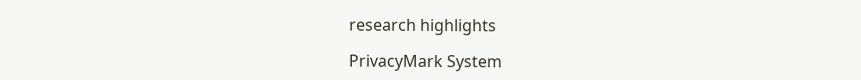research highlights

PrivacyMark System